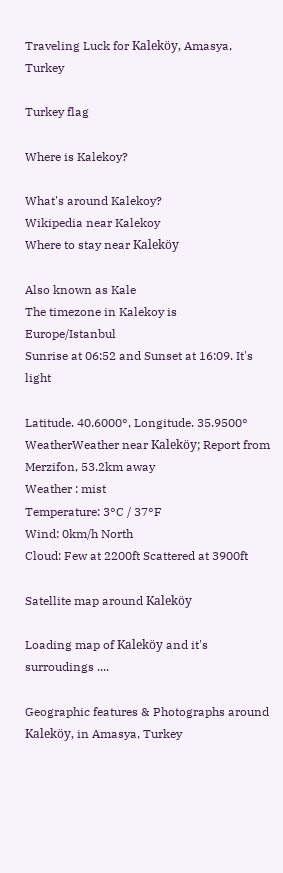Traveling Luck for Kaleköy, Amasya, Turkey

Turkey flag

Where is Kalekoy?

What's around Kalekoy?
Wikipedia near Kalekoy
Where to stay near Kaleköy

Also known as Kale
The timezone in Kalekoy is Europe/Istanbul
Sunrise at 06:52 and Sunset at 16:09. It's light

Latitude. 40.6000°, Longitude. 35.9500°
WeatherWeather near Kaleköy; Report from Merzifon, 53.2km away
Weather : mist
Temperature: 3°C / 37°F
Wind: 0km/h North
Cloud: Few at 2200ft Scattered at 3900ft

Satellite map around Kaleköy

Loading map of Kaleköy and it's surroudings ....

Geographic features & Photographs around Kaleköy, in Amasya, Turkey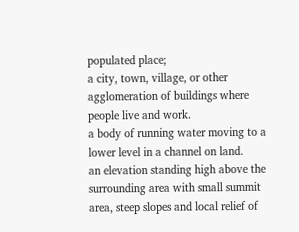populated place;
a city, town, village, or other agglomeration of buildings where people live and work.
a body of running water moving to a lower level in a channel on land.
an elevation standing high above the surrounding area with small summit area, steep slopes and local relief of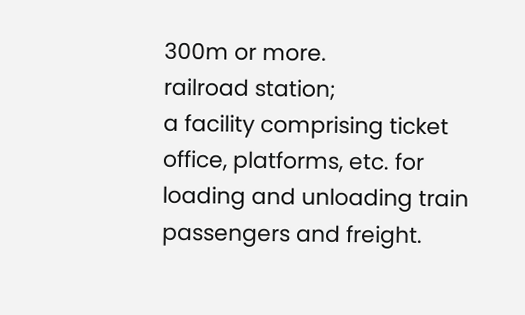300m or more.
railroad station;
a facility comprising ticket office, platforms, etc. for loading and unloading train passengers and freight.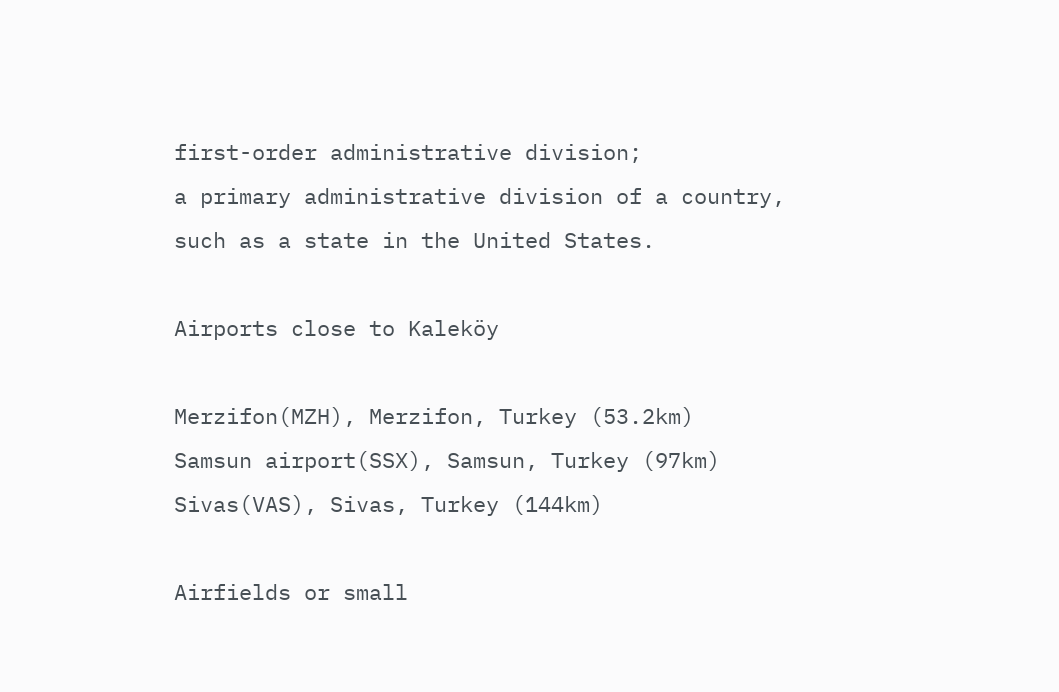first-order administrative division;
a primary administrative division of a country, such as a state in the United States.

Airports close to Kaleköy

Merzifon(MZH), Merzifon, Turkey (53.2km)
Samsun airport(SSX), Samsun, Turkey (97km)
Sivas(VAS), Sivas, Turkey (144km)

Airfields or small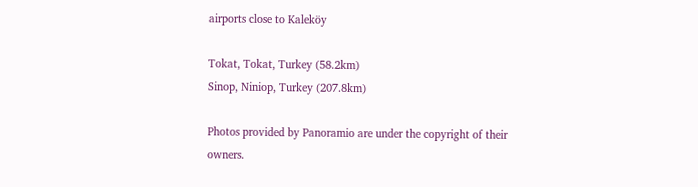airports close to Kaleköy

Tokat, Tokat, Turkey (58.2km)
Sinop, Niniop, Turkey (207.8km)

Photos provided by Panoramio are under the copyright of their owners.